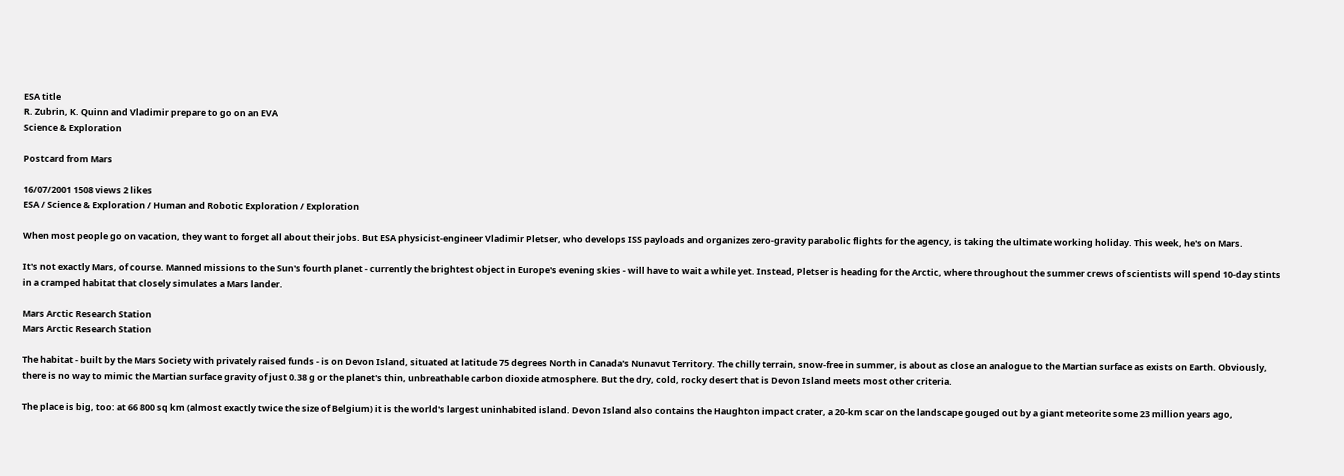ESA title
R. Zubrin, K. Quinn and Vladimir prepare to go on an EVA
Science & Exploration

Postcard from Mars

16/07/2001 1508 views 2 likes
ESA / Science & Exploration / Human and Robotic Exploration / Exploration

When most people go on vacation, they want to forget all about their jobs. But ESA physicist-engineer Vladimir Pletser, who develops ISS payloads and organizes zero-gravity parabolic flights for the agency, is taking the ultimate working holiday. This week, he's on Mars.

It's not exactly Mars, of course. Manned missions to the Sun's fourth planet - currently the brightest object in Europe's evening skies - will have to wait a while yet. Instead, Pletser is heading for the Arctic, where throughout the summer crews of scientists will spend 10-day stints in a cramped habitat that closely simulates a Mars lander.

Mars Arctic Research Station
Mars Arctic Research Station

The habitat - built by the Mars Society with privately raised funds - is on Devon Island, situated at latitude 75 degrees North in Canada's Nunavut Territory. The chilly terrain, snow-free in summer, is about as close an analogue to the Martian surface as exists on Earth. Obviously, there is no way to mimic the Martian surface gravity of just 0.38 g or the planet's thin, unbreathable carbon dioxide atmosphere. But the dry, cold, rocky desert that is Devon Island meets most other criteria.

The place is big, too: at 66 800 sq km (almost exactly twice the size of Belgium) it is the world's largest uninhabited island. Devon Island also contains the Haughton impact crater, a 20-km scar on the landscape gouged out by a giant meteorite some 23 million years ago,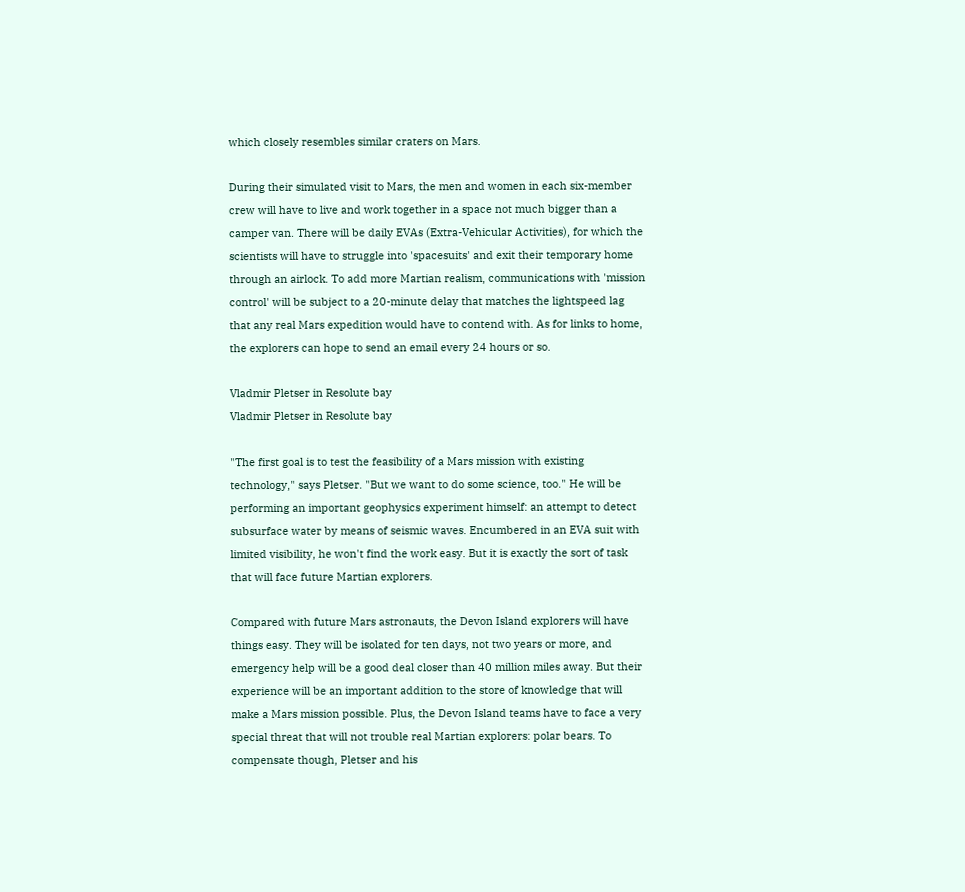which closely resembles similar craters on Mars.

During their simulated visit to Mars, the men and women in each six-member crew will have to live and work together in a space not much bigger than a camper van. There will be daily EVAs (Extra-Vehicular Activities), for which the scientists will have to struggle into 'spacesuits' and exit their temporary home through an airlock. To add more Martian realism, communications with 'mission control' will be subject to a 20-minute delay that matches the lightspeed lag that any real Mars expedition would have to contend with. As for links to home, the explorers can hope to send an email every 24 hours or so.

Vladmir Pletser in Resolute bay
Vladmir Pletser in Resolute bay

"The first goal is to test the feasibility of a Mars mission with existing technology," says Pletser. "But we want to do some science, too." He will be performing an important geophysics experiment himself: an attempt to detect subsurface water by means of seismic waves. Encumbered in an EVA suit with limited visibility, he won't find the work easy. But it is exactly the sort of task that will face future Martian explorers.

Compared with future Mars astronauts, the Devon Island explorers will have things easy. They will be isolated for ten days, not two years or more, and emergency help will be a good deal closer than 40 million miles away. But their experience will be an important addition to the store of knowledge that will make a Mars mission possible. Plus, the Devon Island teams have to face a very special threat that will not trouble real Martian explorers: polar bears. To compensate though, Pletser and his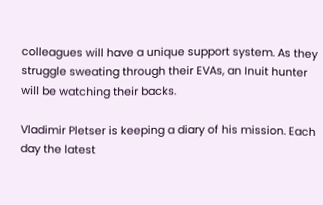colleagues will have a unique support system. As they struggle sweating through their EVAs, an Inuit hunter will be watching their backs.

Vladimir Pletser is keeping a diary of his mission. Each day the latest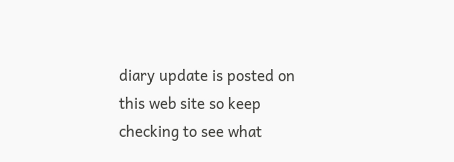diary update is posted on this web site so keep checking to see what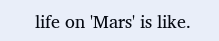life on 'Mars' is like.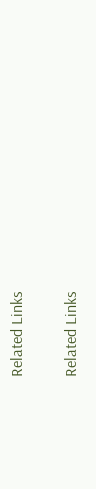Related Links

Related Links